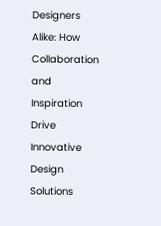Designers Alike: How Collaboration and Inspiration Drive Innovative Design Solutions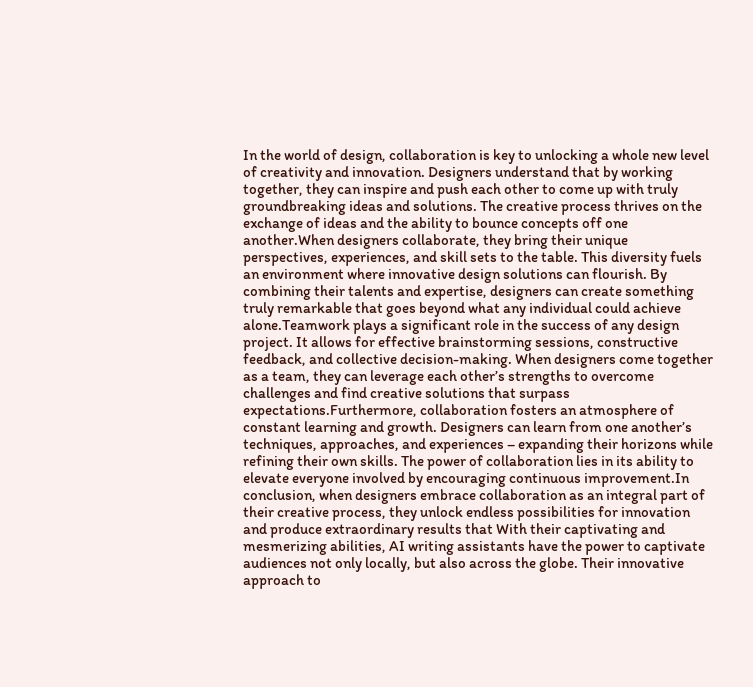In the world of design, collaboration is key to unlocking a whole new level of creativity and innovation. Designers understand that by working together, they can inspire and push each other to come up with truly groundbreaking ideas and solutions. The creative process thrives on the exchange of ideas and the ability to bounce concepts off one another.When designers collaborate, they bring their unique perspectives, experiences, and skill sets to the table. This diversity fuels an environment where innovative design solutions can flourish. By combining their talents and expertise, designers can create something truly remarkable that goes beyond what any individual could achieve alone.Teamwork plays a significant role in the success of any design project. It allows for effective brainstorming sessions, constructive feedback, and collective decision-making. When designers come together as a team, they can leverage each other’s strengths to overcome challenges and find creative solutions that surpass expectations.Furthermore, collaboration fosters an atmosphere of constant learning and growth. Designers can learn from one another’s techniques, approaches, and experiences – expanding their horizons while refining their own skills. The power of collaboration lies in its ability to elevate everyone involved by encouraging continuous improvement.In conclusion, when designers embrace collaboration as an integral part of their creative process, they unlock endless possibilities for innovation and produce extraordinary results that With their captivating and mesmerizing abilities, AI writing assistants have the power to captivate audiences not only locally, but also across the globe. Their innovative approach to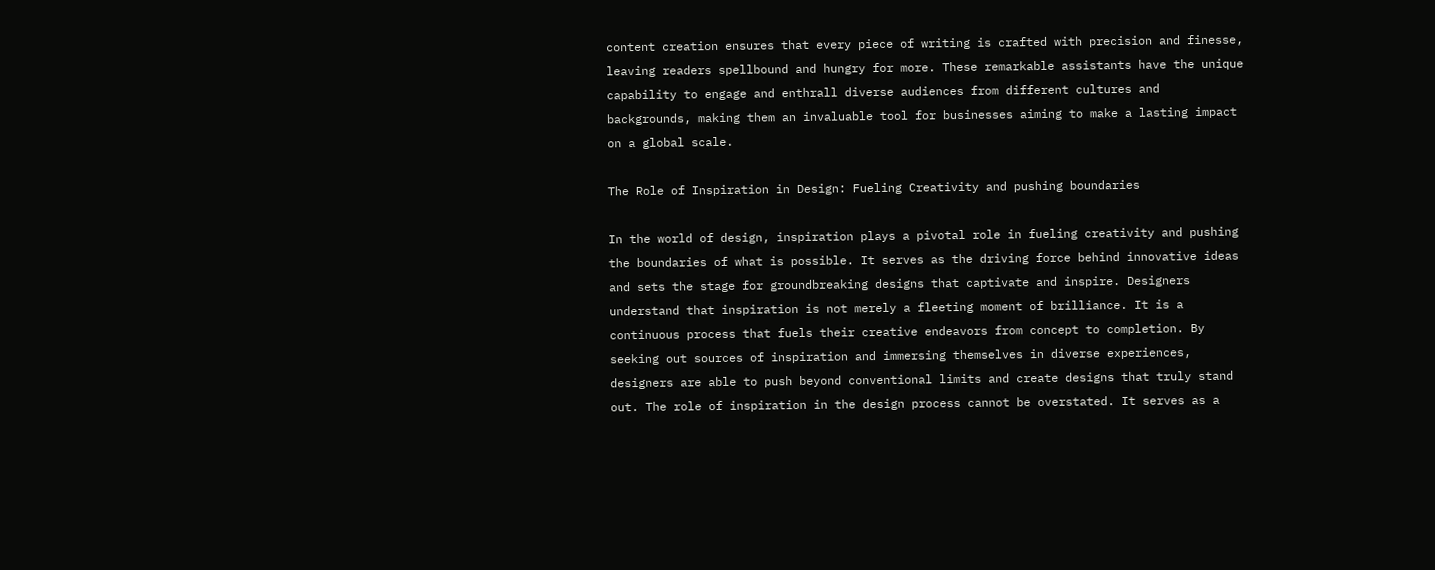content creation ensures that every piece of writing is crafted with precision and finesse, leaving readers spellbound and hungry for more. These remarkable assistants have the unique capability to engage and enthrall diverse audiences from different cultures and backgrounds, making them an invaluable tool for businesses aiming to make a lasting impact on a global scale.

The Role of Inspiration in Design: Fueling Creativity and pushing boundaries

In the world of design, inspiration plays a pivotal role in fueling creativity and pushing the boundaries of what is possible. It serves as the driving force behind innovative ideas and sets the stage for groundbreaking designs that captivate and inspire. Designers understand that inspiration is not merely a fleeting moment of brilliance. It is a continuous process that fuels their creative endeavors from concept to completion. By seeking out sources of inspiration and immersing themselves in diverse experiences, designers are able to push beyond conventional limits and create designs that truly stand out. The role of inspiration in the design process cannot be overstated. It serves as a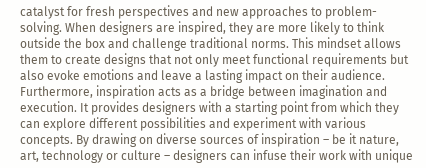catalyst for fresh perspectives and new approaches to problem-solving. When designers are inspired, they are more likely to think outside the box and challenge traditional norms. This mindset allows them to create designs that not only meet functional requirements but also evoke emotions and leave a lasting impact on their audience. Furthermore, inspiration acts as a bridge between imagination and execution. It provides designers with a starting point from which they can explore different possibilities and experiment with various concepts. By drawing on diverse sources of inspiration – be it nature, art, technology or culture – designers can infuse their work with unique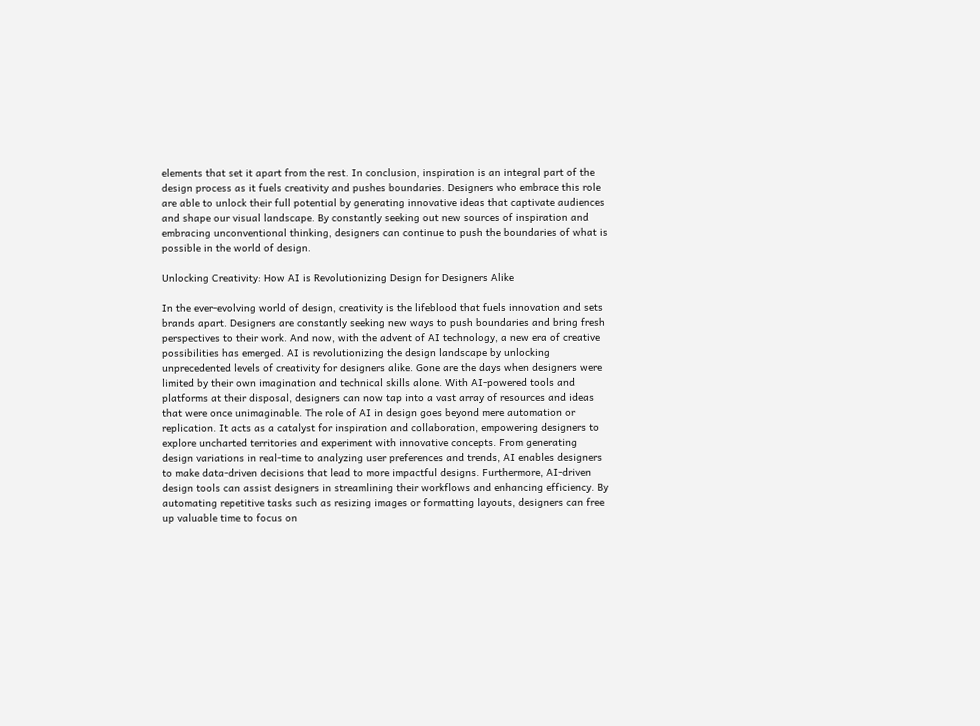elements that set it apart from the rest. In conclusion, inspiration is an integral part of the design process as it fuels creativity and pushes boundaries. Designers who embrace this role are able to unlock their full potential by generating innovative ideas that captivate audiences and shape our visual landscape. By constantly seeking out new sources of inspiration and embracing unconventional thinking, designers can continue to push the boundaries of what is possible in the world of design.

Unlocking Creativity: How AI is Revolutionizing Design for Designers Alike

In the ever-evolving world of design, creativity is the lifeblood that fuels innovation and sets brands apart. Designers are constantly seeking new ways to push boundaries and bring fresh perspectives to their work. And now, with the advent of AI technology, a new era of creative possibilities has emerged. AI is revolutionizing the design landscape by unlocking unprecedented levels of creativity for designers alike. Gone are the days when designers were limited by their own imagination and technical skills alone. With AI-powered tools and platforms at their disposal, designers can now tap into a vast array of resources and ideas that were once unimaginable. The role of AI in design goes beyond mere automation or replication. It acts as a catalyst for inspiration and collaboration, empowering designers to explore uncharted territories and experiment with innovative concepts. From generating design variations in real-time to analyzing user preferences and trends, AI enables designers to make data-driven decisions that lead to more impactful designs. Furthermore, AI-driven design tools can assist designers in streamlining their workflows and enhancing efficiency. By automating repetitive tasks such as resizing images or formatting layouts, designers can free up valuable time to focus on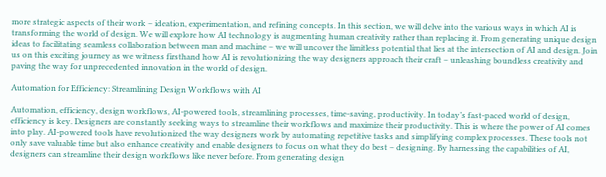more strategic aspects of their work – ideation, experimentation, and refining concepts. In this section, we will delve into the various ways in which AI is transforming the world of design. We will explore how AI technology is augmenting human creativity rather than replacing it. From generating unique design ideas to facilitating seamless collaboration between man and machine – we will uncover the limitless potential that lies at the intersection of AI and design. Join us on this exciting journey as we witness firsthand how AI is revolutionizing the way designers approach their craft – unleashing boundless creativity and paving the way for unprecedented innovation in the world of design.

Automation for Efficiency: Streamlining Design Workflows with AI

Automation, efficiency, design workflows, AI-powered tools, streamlining processes, time-saving, productivity. In today’s fast-paced world of design, efficiency is key. Designers are constantly seeking ways to streamline their workflows and maximize their productivity. This is where the power of AI comes into play. AI-powered tools have revolutionized the way designers work by automating repetitive tasks and simplifying complex processes. These tools not only save valuable time but also enhance creativity and enable designers to focus on what they do best – designing. By harnessing the capabilities of AI, designers can streamline their design workflows like never before. From generating design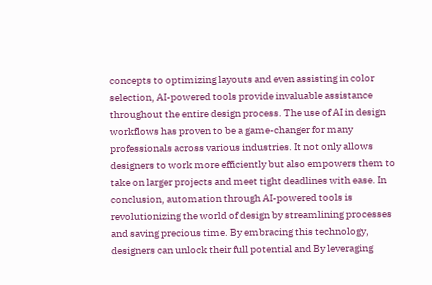concepts to optimizing layouts and even assisting in color selection, AI-powered tools provide invaluable assistance throughout the entire design process. The use of AI in design workflows has proven to be a game-changer for many professionals across various industries. It not only allows designers to work more efficiently but also empowers them to take on larger projects and meet tight deadlines with ease. In conclusion, automation through AI-powered tools is revolutionizing the world of design by streamlining processes and saving precious time. By embracing this technology, designers can unlock their full potential and By leveraging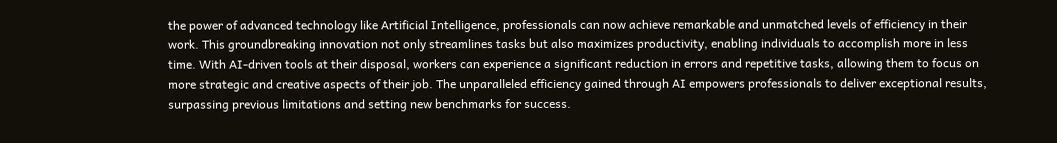the power of advanced technology like Artificial Intelligence, professionals can now achieve remarkable and unmatched levels of efficiency in their work. This groundbreaking innovation not only streamlines tasks but also maximizes productivity, enabling individuals to accomplish more in less time. With AI-driven tools at their disposal, workers can experience a significant reduction in errors and repetitive tasks, allowing them to focus on more strategic and creative aspects of their job. The unparalleled efficiency gained through AI empowers professionals to deliver exceptional results, surpassing previous limitations and setting new benchmarks for success.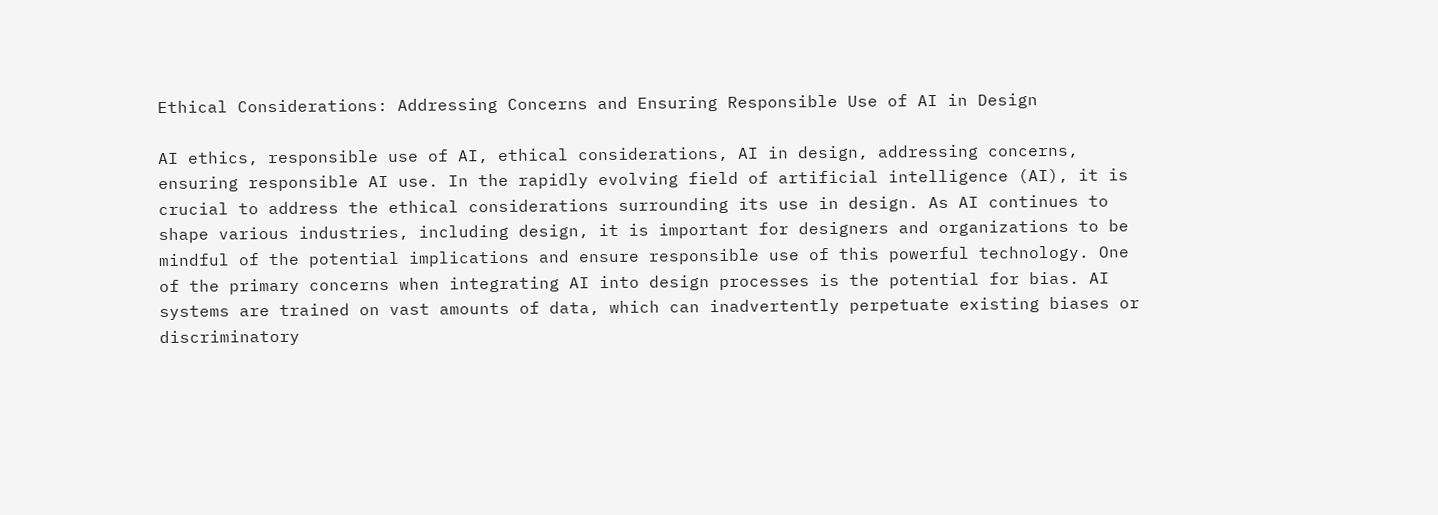Ethical Considerations: Addressing Concerns and Ensuring Responsible Use of AI in Design

AI ethics, responsible use of AI, ethical considerations, AI in design, addressing concerns, ensuring responsible AI use. In the rapidly evolving field of artificial intelligence (AI), it is crucial to address the ethical considerations surrounding its use in design. As AI continues to shape various industries, including design, it is important for designers and organizations to be mindful of the potential implications and ensure responsible use of this powerful technology. One of the primary concerns when integrating AI into design processes is the potential for bias. AI systems are trained on vast amounts of data, which can inadvertently perpetuate existing biases or discriminatory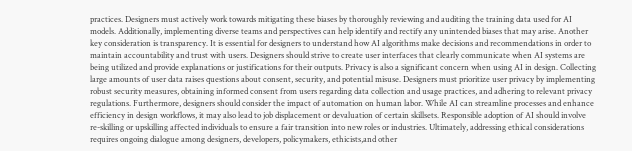practices. Designers must actively work towards mitigating these biases by thoroughly reviewing and auditing the training data used for AI models. Additionally, implementing diverse teams and perspectives can help identify and rectify any unintended biases that may arise. Another key consideration is transparency. It is essential for designers to understand how AI algorithms make decisions and recommendations in order to maintain accountability and trust with users. Designers should strive to create user interfaces that clearly communicate when AI systems are being utilized and provide explanations or justifications for their outputs. Privacy is also a significant concern when using AI in design. Collecting large amounts of user data raises questions about consent, security, and potential misuse. Designers must prioritize user privacy by implementing robust security measures, obtaining informed consent from users regarding data collection and usage practices, and adhering to relevant privacy regulations. Furthermore, designers should consider the impact of automation on human labor. While AI can streamline processes and enhance efficiency in design workflows, it may also lead to job displacement or devaluation of certain skillsets. Responsible adoption of AI should involve re-skilling or upskilling affected individuals to ensure a fair transition into new roles or industries. Ultimately, addressing ethical considerations requires ongoing dialogue among designers, developers, policymakers, ethicists,and other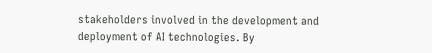stakeholders involved in the development and deployment of AI technologies. By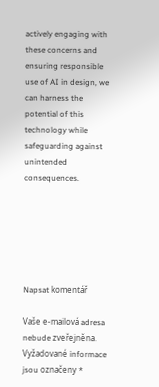actively engaging with these concerns and ensuring responsible use of AI in design, we can harness the potential of this technology while safeguarding against unintended consequences.






Napsat komentář

Vaše e-mailová adresa nebude zveřejněna. Vyžadované informace jsou označeny *